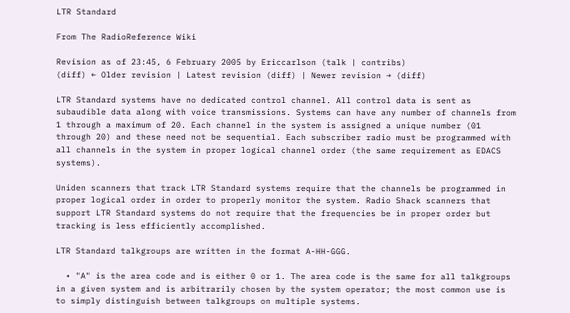LTR Standard

From The RadioReference Wiki

Revision as of 23:45, 6 February 2005 by Ericcarlson (talk | contribs)
(diff) ← Older revision | Latest revision (diff) | Newer revision → (diff)

LTR Standard systems have no dedicated control channel. All control data is sent as subaudible data along with voice transmissions. Systems can have any number of channels from 1 through a maximum of 20. Each channel in the system is assigned a unique number (01 through 20) and these need not be sequential. Each subscriber radio must be programmed with all channels in the system in proper logical channel order (the same requirement as EDACS systems).

Uniden scanners that track LTR Standard systems require that the channels be programmed in proper logical order in order to properly monitor the system. Radio Shack scanners that support LTR Standard systems do not require that the frequencies be in proper order but tracking is less efficiently accomplished.

LTR Standard talkgroups are written in the format A-HH-GGG.

  • "A" is the area code and is either 0 or 1. The area code is the same for all talkgroups in a given system and is arbitrarily chosen by the system operator; the most common use is to simply distinguish between talkgroups on multiple systems.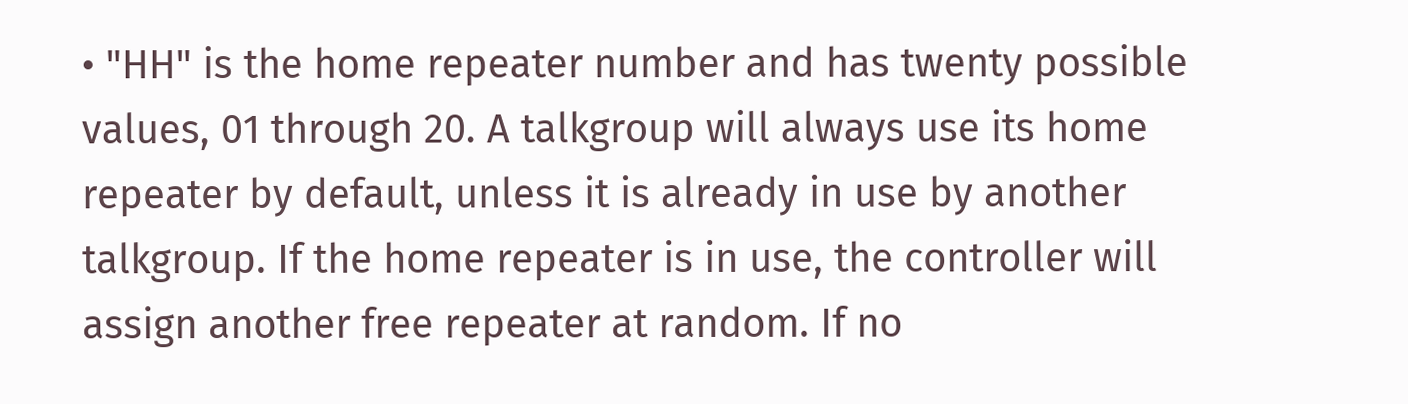• "HH" is the home repeater number and has twenty possible values, 01 through 20. A talkgroup will always use its home repeater by default, unless it is already in use by another talkgroup. If the home repeater is in use, the controller will assign another free repeater at random. If no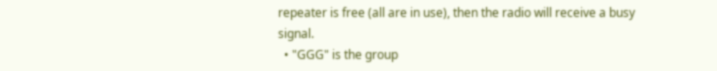repeater is free (all are in use), then the radio will receive a busy signal.
  • "GGG" is the group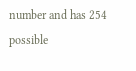number and has 254 possible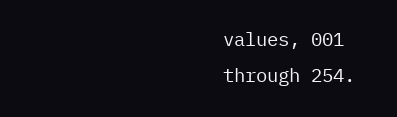values, 001 through 254.